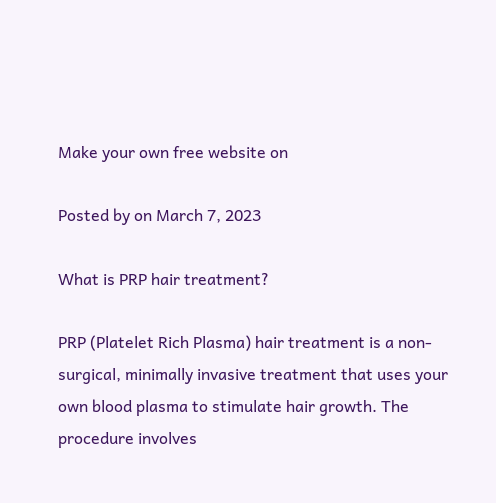Make your own free website on

Posted by on March 7, 2023

What is PRP hair treatment?

PRP (Platelet Rich Plasma) hair treatment is a non-surgical, minimally invasive treatment that uses your own blood plasma to stimulate hair growth. The procedure involves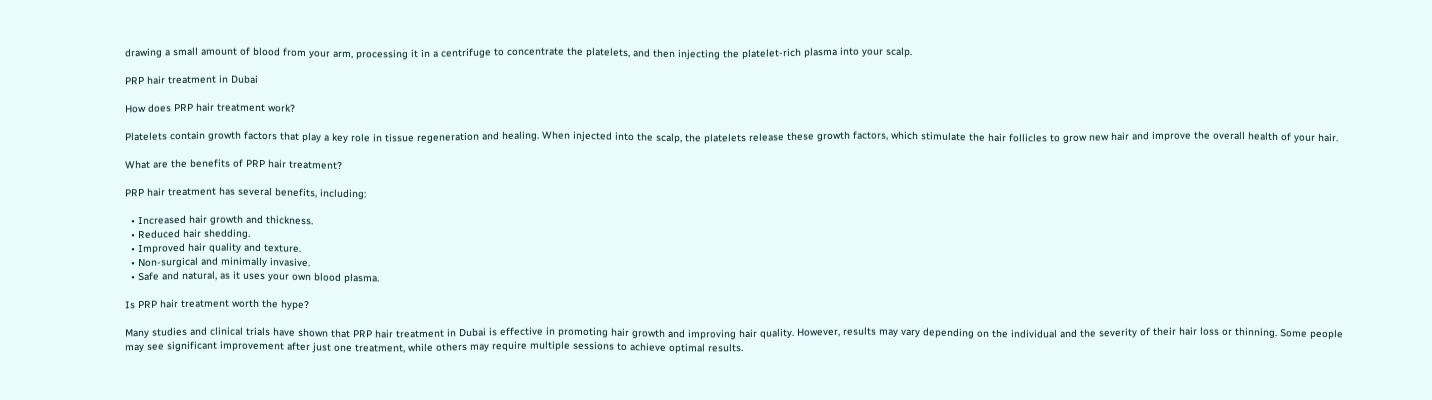drawing a small amount of blood from your arm, processing it in a centrifuge to concentrate the platelets, and then injecting the platelet-rich plasma into your scalp.

PRP hair treatment in Dubai

How does PRP hair treatment work?

Platelets contain growth factors that play a key role in tissue regeneration and healing. When injected into the scalp, the platelets release these growth factors, which stimulate the hair follicles to grow new hair and improve the overall health of your hair.

What are the benefits of PRP hair treatment?

PRP hair treatment has several benefits, including:

  • Increased hair growth and thickness.
  • Reduced hair shedding.
  • Improved hair quality and texture.
  • Non-surgical and minimally invasive.
  • Safe and natural, as it uses your own blood plasma.

Is PRP hair treatment worth the hype?

Many studies and clinical trials have shown that PRP hair treatment in Dubai is effective in promoting hair growth and improving hair quality. However, results may vary depending on the individual and the severity of their hair loss or thinning. Some people may see significant improvement after just one treatment, while others may require multiple sessions to achieve optimal results.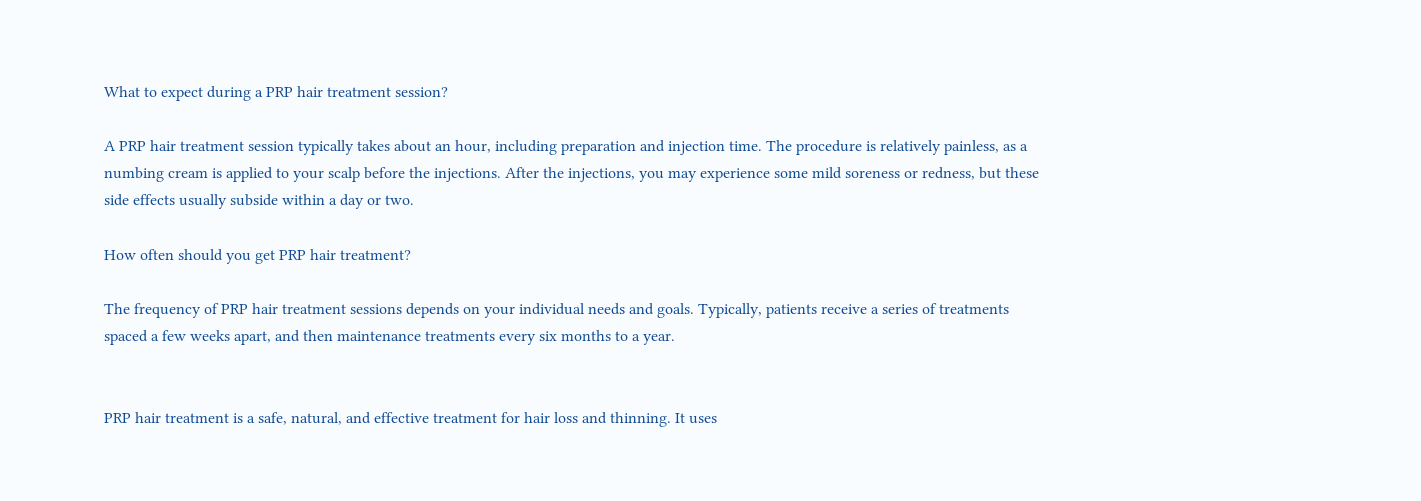What to expect during a PRP hair treatment session?

A PRP hair treatment session typically takes about an hour, including preparation and injection time. The procedure is relatively painless, as a numbing cream is applied to your scalp before the injections. After the injections, you may experience some mild soreness or redness, but these side effects usually subside within a day or two.

How often should you get PRP hair treatment?

The frequency of PRP hair treatment sessions depends on your individual needs and goals. Typically, patients receive a series of treatments spaced a few weeks apart, and then maintenance treatments every six months to a year.


PRP hair treatment is a safe, natural, and effective treatment for hair loss and thinning. It uses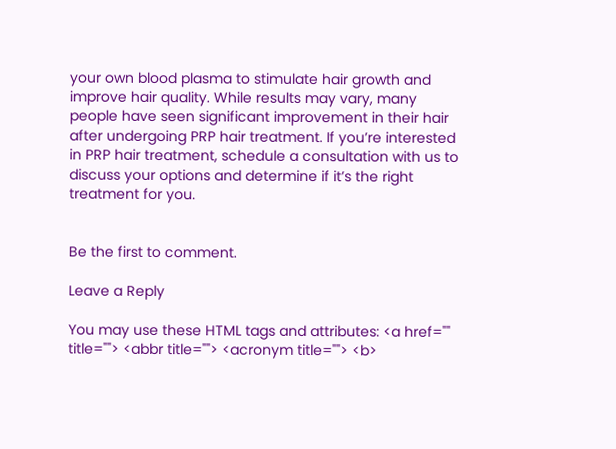your own blood plasma to stimulate hair growth and improve hair quality. While results may vary, many people have seen significant improvement in their hair after undergoing PRP hair treatment. If you’re interested in PRP hair treatment, schedule a consultation with us to discuss your options and determine if it’s the right treatment for you.


Be the first to comment.

Leave a Reply

You may use these HTML tags and attributes: <a href="" title=""> <abbr title=""> <acronym title=""> <b>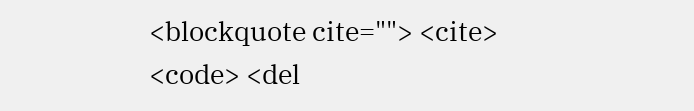<blockquote cite=""> <cite> <code> <del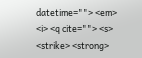datetime=""> <em> <i> <q cite=""> <s> <strike> <strong>